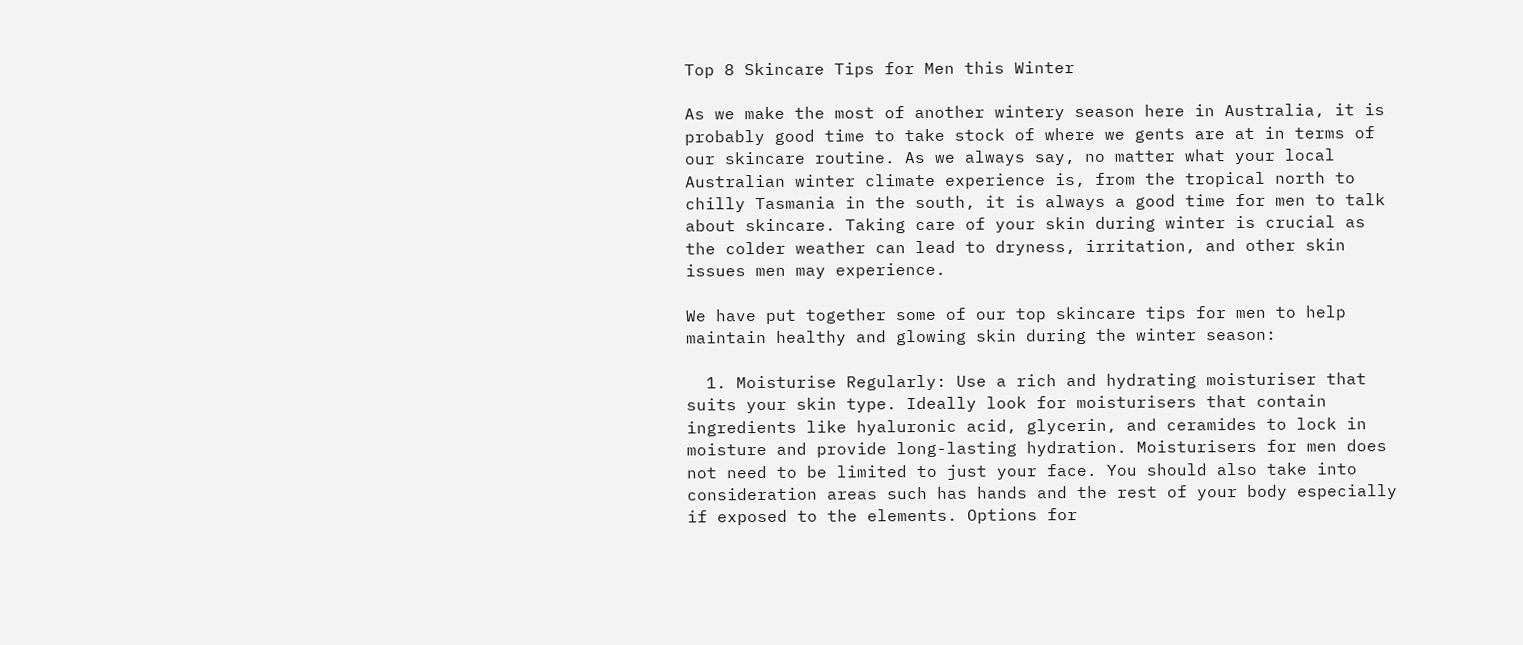Top 8 Skincare Tips for Men this Winter

As we make the most of another wintery season here in Australia, it is probably good time to take stock of where we gents are at in terms of our skincare routine. As we always say, no matter what your local Australian winter climate experience is, from the tropical north to chilly Tasmania in the south, it is always a good time for men to talk about skincare. Taking care of your skin during winter is crucial as the colder weather can lead to dryness, irritation, and other skin issues men may experience.

We have put together some of our top skincare tips for men to help maintain healthy and glowing skin during the winter season:

  1. Moisturise Regularly: Use a rich and hydrating moisturiser that suits your skin type. Ideally look for moisturisers that contain ingredients like hyaluronic acid, glycerin, and ceramides to lock in moisture and provide long-lasting hydration. Moisturisers for men does not need to be limited to just your face. You should also take into consideration areas such has hands and the rest of your body especially if exposed to the elements. Options for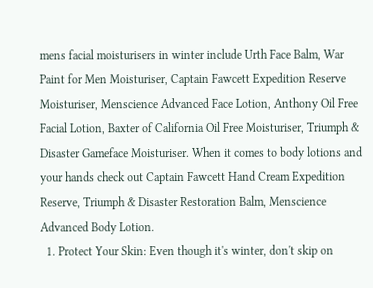mens facial moisturisers in winter include Urth Face Balm, War Paint for Men Moisturiser, Captain Fawcett Expedition Reserve Moisturiser, Menscience Advanced Face Lotion, Anthony Oil Free Facial Lotion, Baxter of California Oil Free Moisturiser, Triumph & Disaster Gameface Moisturiser. When it comes to body lotions and your hands check out Captain Fawcett Hand Cream Expedition Reserve, Triumph & Disaster Restoration Balm, Menscience Advanced Body Lotion.
  1. Protect Your Skin: Even though it's winter, don't skip on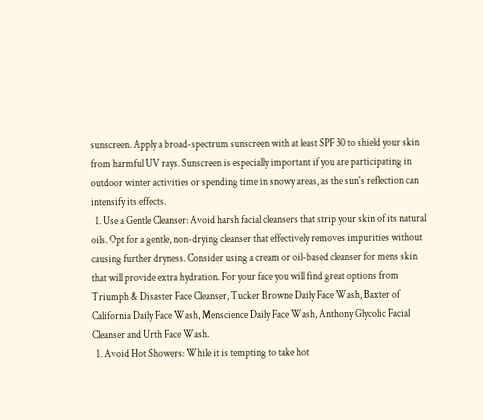sunscreen. Apply a broad-spectrum sunscreen with at least SPF 30 to shield your skin from harmful UV rays. Sunscreen is especially important if you are participating in outdoor winter activities or spending time in snowy areas, as the sun's reflection can intensify its effects.
  1. Use a Gentle Cleanser: Avoid harsh facial cleansers that strip your skin of its natural oils. Opt for a gentle, non-drying cleanser that effectively removes impurities without causing further dryness. Consider using a cream or oil-based cleanser for mens skin that will provide extra hydration. For your face you will find great options from Triumph & Disaster Face Cleanser, Tucker Browne Daily Face Wash, Baxter of California Daily Face Wash, Menscience Daily Face Wash, Anthony Glycolic Facial Cleanser and Urth Face Wash.
  1. Avoid Hot Showers: While it is tempting to take hot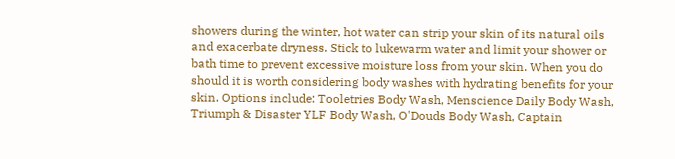showers during the winter, hot water can strip your skin of its natural oils and exacerbate dryness. Stick to lukewarm water and limit your shower or bath time to prevent excessive moisture loss from your skin. When you do should it is worth considering body washes with hydrating benefits for your skin. Options include: Tooletries Body Wash, Menscience Daily Body Wash, Triumph & Disaster YLF Body Wash, O'Douds Body Wash, Captain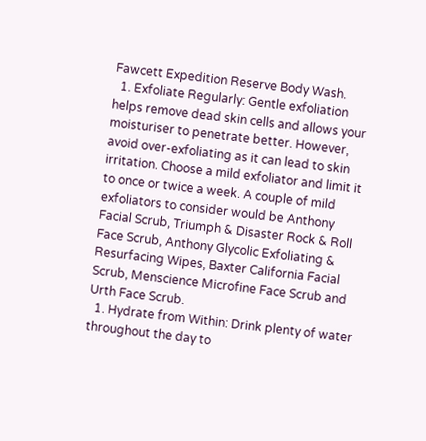Fawcett Expedition Reserve Body Wash.
  1. Exfoliate Regularly: Gentle exfoliation helps remove dead skin cells and allows your moisturiser to penetrate better. However, avoid over-exfoliating as it can lead to skin irritation. Choose a mild exfoliator and limit it to once or twice a week. A couple of mild exfoliators to consider would be Anthony Facial Scrub, Triumph & Disaster Rock & Roll Face Scrub, Anthony Glycolic Exfoliating & Resurfacing Wipes, Baxter California Facial Scrub, Menscience Microfine Face Scrub and Urth Face Scrub.
  1. Hydrate from Within: Drink plenty of water throughout the day to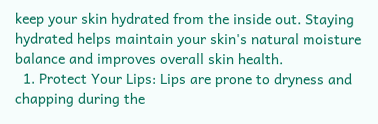keep your skin hydrated from the inside out. Staying hydrated helps maintain your skin's natural moisture balance and improves overall skin health.
  1. Protect Your Lips: Lips are prone to dryness and chapping during the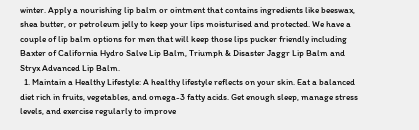winter. Apply a nourishing lip balm or ointment that contains ingredients like beeswax, shea butter, or petroleum jelly to keep your lips moisturised and protected. We have a couple of lip balm options for men that will keep those lips pucker friendly including Baxter of California Hydro Salve Lip Balm, Triumph & Disaster Jaggr Lip Balm and Stryx Advanced Lip Balm.
  1. Maintain a Healthy Lifestyle: A healthy lifestyle reflects on your skin. Eat a balanced diet rich in fruits, vegetables, and omega-3 fatty acids. Get enough sleep, manage stress levels, and exercise regularly to improve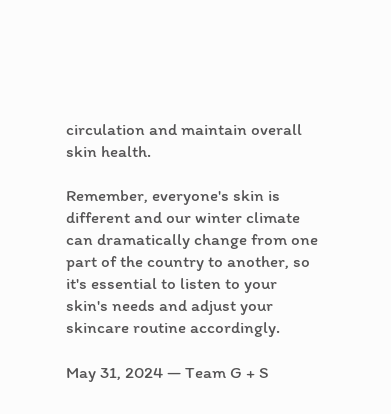circulation and maintain overall skin health.

Remember, everyone's skin is different and our winter climate can dramatically change from one part of the country to another, so it's essential to listen to your skin's needs and adjust your skincare routine accordingly.

May 31, 2024 — Team G + S